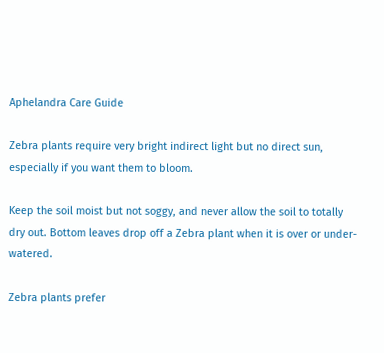Aphelandra Care Guide

Zebra plants require very bright indirect light but no direct sun, especially if you want them to bloom.

Keep the soil moist but not soggy, and never allow the soil to totally dry out. Bottom leaves drop off a Zebra plant when it is over or under-watered.

Zebra plants prefer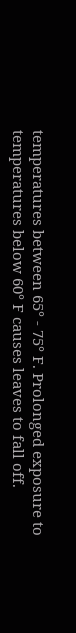temperatures between 65° - 75° F. Prolonged exposure to
temperatures below 60° F causes leaves to fall off.